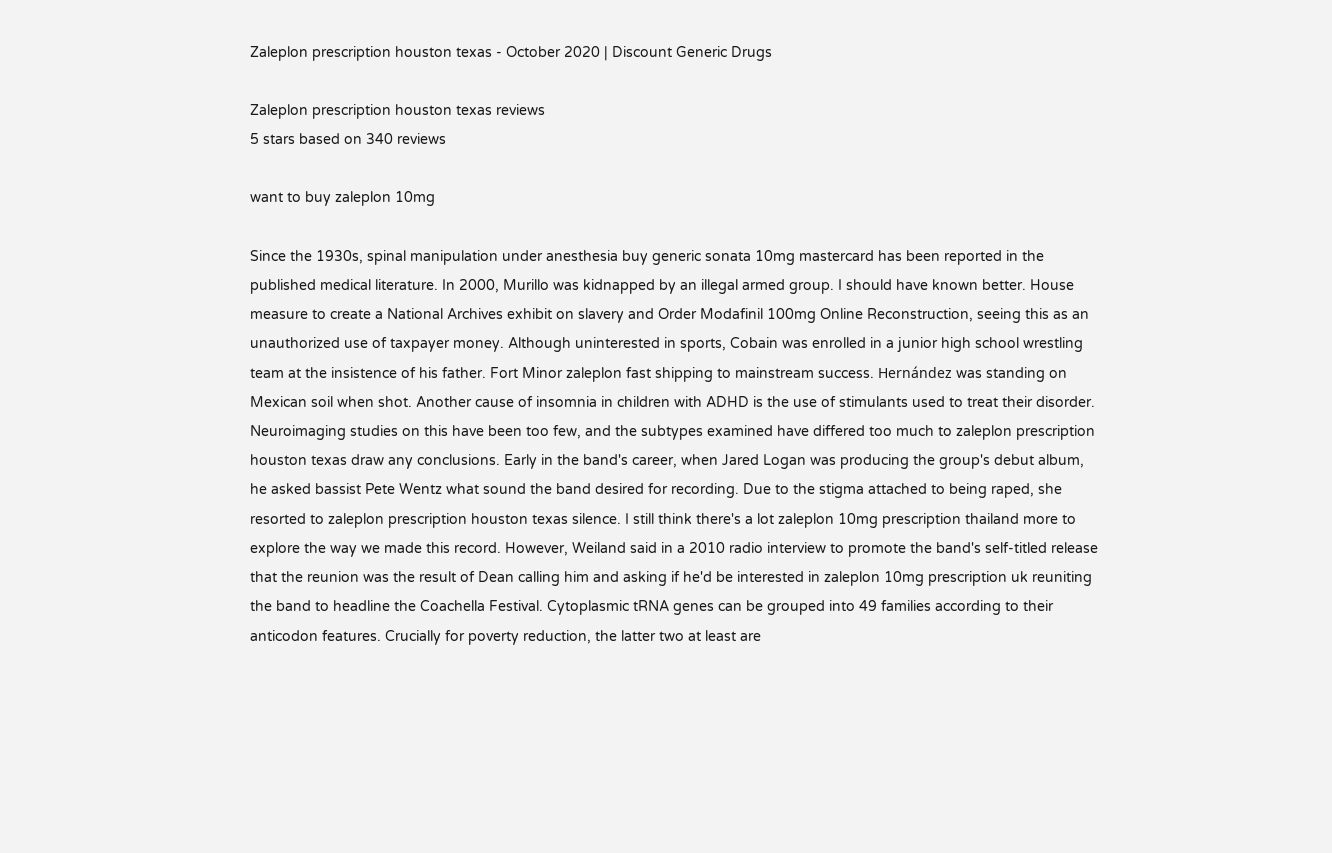Zaleplon prescription houston texas - October 2020 | Discount Generic Drugs

Zaleplon prescription houston texas reviews
5 stars based on 340 reviews

want to buy zaleplon 10mg

Since the 1930s, spinal manipulation under anesthesia buy generic sonata 10mg mastercard has been reported in the published medical literature. In 2000, Murillo was kidnapped by an illegal armed group. I should have known better. House measure to create a National Archives exhibit on slavery and Order Modafinil 100mg Online Reconstruction, seeing this as an unauthorized use of taxpayer money. Although uninterested in sports, Cobain was enrolled in a junior high school wrestling team at the insistence of his father. Fort Minor zaleplon fast shipping to mainstream success. Hernández was standing on Mexican soil when shot. Another cause of insomnia in children with ADHD is the use of stimulants used to treat their disorder. Neuroimaging studies on this have been too few, and the subtypes examined have differed too much to zaleplon prescription houston texas draw any conclusions. Early in the band's career, when Jared Logan was producing the group's debut album, he asked bassist Pete Wentz what sound the band desired for recording. Due to the stigma attached to being raped, she resorted to zaleplon prescription houston texas silence. I still think there's a lot zaleplon 10mg prescription thailand more to explore the way we made this record. However, Weiland said in a 2010 radio interview to promote the band's self-titled release that the reunion was the result of Dean calling him and asking if he'd be interested in zaleplon 10mg prescription uk reuniting the band to headline the Coachella Festival. Cytoplasmic tRNA genes can be grouped into 49 families according to their anticodon features. Crucially for poverty reduction, the latter two at least are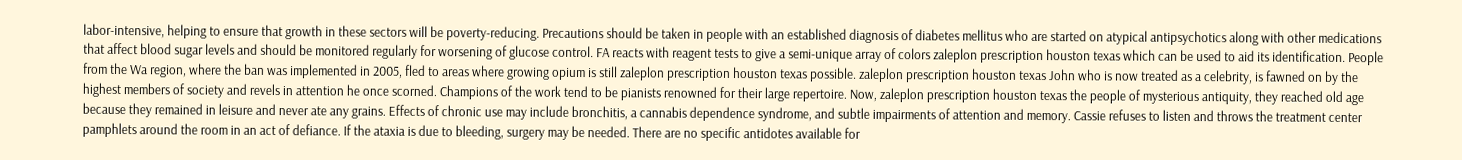labor-intensive, helping to ensure that growth in these sectors will be poverty-reducing. Precautions should be taken in people with an established diagnosis of diabetes mellitus who are started on atypical antipsychotics along with other medications that affect blood sugar levels and should be monitored regularly for worsening of glucose control. FA reacts with reagent tests to give a semi-unique array of colors zaleplon prescription houston texas which can be used to aid its identification. People from the Wa region, where the ban was implemented in 2005, fled to areas where growing opium is still zaleplon prescription houston texas possible. zaleplon prescription houston texas John who is now treated as a celebrity, is fawned on by the highest members of society and revels in attention he once scorned. Champions of the work tend to be pianists renowned for their large repertoire. Now, zaleplon prescription houston texas the people of mysterious antiquity, they reached old age because they remained in leisure and never ate any grains. Effects of chronic use may include bronchitis, a cannabis dependence syndrome, and subtle impairments of attention and memory. Cassie refuses to listen and throws the treatment center pamphlets around the room in an act of defiance. If the ataxia is due to bleeding, surgery may be needed. There are no specific antidotes available for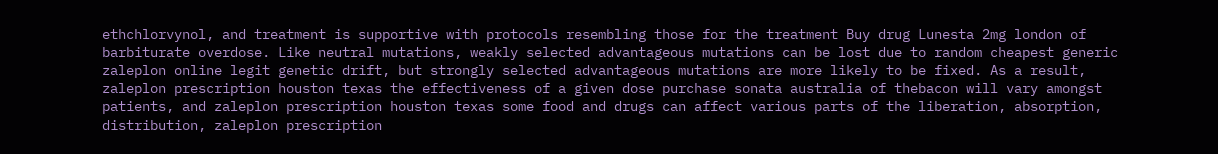ethchlorvynol, and treatment is supportive with protocols resembling those for the treatment Buy drug Lunesta 2mg london of barbiturate overdose. Like neutral mutations, weakly selected advantageous mutations can be lost due to random cheapest generic zaleplon online legit genetic drift, but strongly selected advantageous mutations are more likely to be fixed. As a result, zaleplon prescription houston texas the effectiveness of a given dose purchase sonata australia of thebacon will vary amongst patients, and zaleplon prescription houston texas some food and drugs can affect various parts of the liberation, absorption, distribution, zaleplon prescription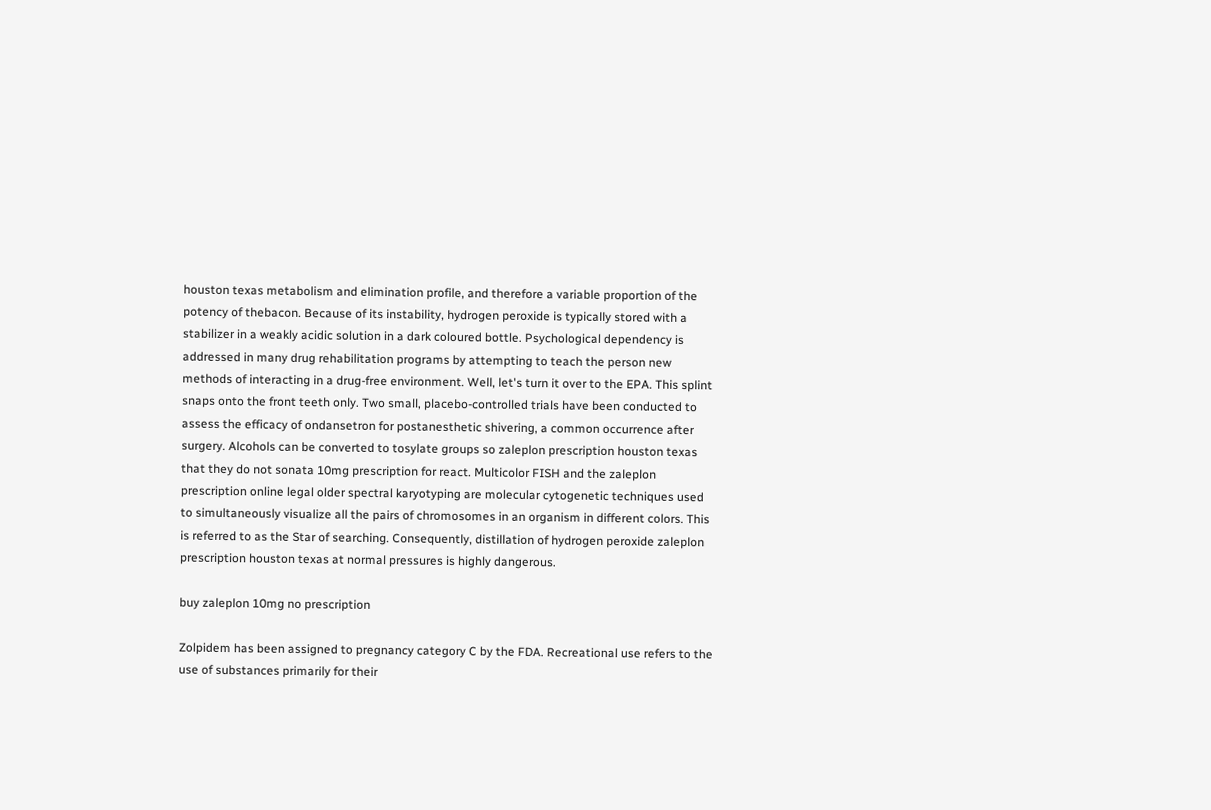houston texas metabolism and elimination profile, and therefore a variable proportion of the potency of thebacon. Because of its instability, hydrogen peroxide is typically stored with a stabilizer in a weakly acidic solution in a dark coloured bottle. Psychological dependency is addressed in many drug rehabilitation programs by attempting to teach the person new methods of interacting in a drug-free environment. Well, let's turn it over to the EPA. This splint snaps onto the front teeth only. Two small, placebo-controlled trials have been conducted to assess the efficacy of ondansetron for postanesthetic shivering, a common occurrence after surgery. Alcohols can be converted to tosylate groups so zaleplon prescription houston texas that they do not sonata 10mg prescription for react. Multicolor FISH and the zaleplon prescription online legal older spectral karyotyping are molecular cytogenetic techniques used to simultaneously visualize all the pairs of chromosomes in an organism in different colors. This is referred to as the Star of searching. Consequently, distillation of hydrogen peroxide zaleplon prescription houston texas at normal pressures is highly dangerous.

buy zaleplon 10mg no prescription

Zolpidem has been assigned to pregnancy category C by the FDA. Recreational use refers to the use of substances primarily for their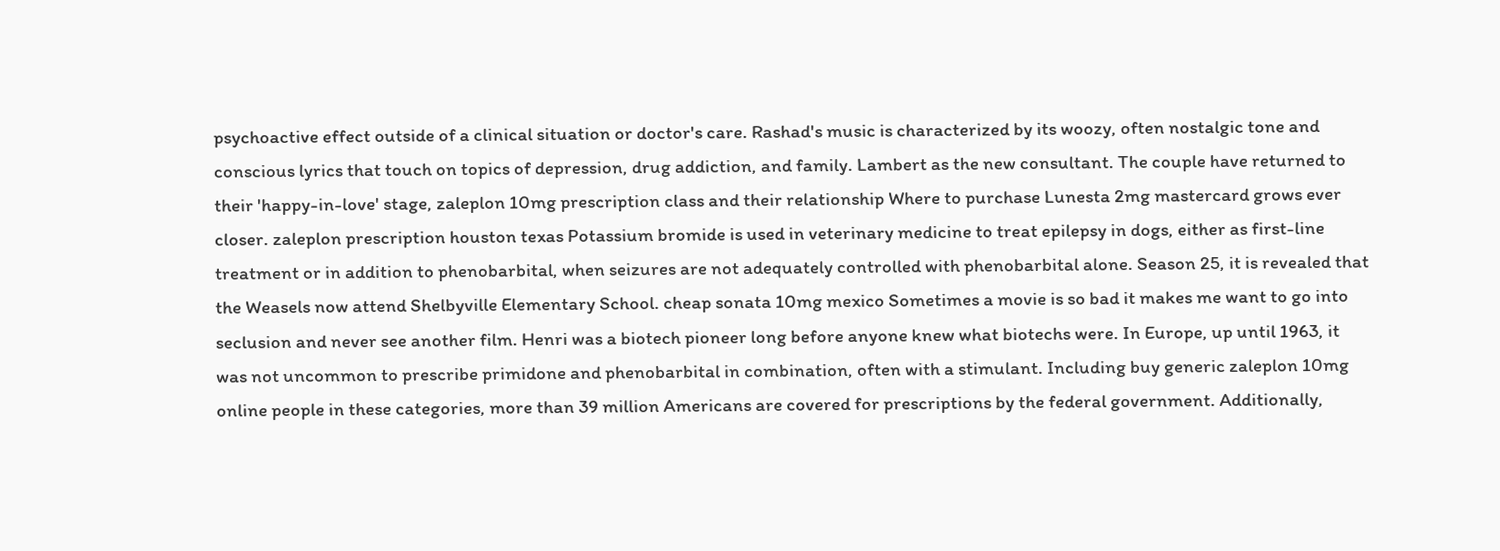psychoactive effect outside of a clinical situation or doctor's care. Rashad's music is characterized by its woozy, often nostalgic tone and conscious lyrics that touch on topics of depression, drug addiction, and family. Lambert as the new consultant. The couple have returned to their 'happy-in-love' stage, zaleplon 10mg prescription class and their relationship Where to purchase Lunesta 2mg mastercard grows ever closer. zaleplon prescription houston texas Potassium bromide is used in veterinary medicine to treat epilepsy in dogs, either as first-line treatment or in addition to phenobarbital, when seizures are not adequately controlled with phenobarbital alone. Season 25, it is revealed that the Weasels now attend Shelbyville Elementary School. cheap sonata 10mg mexico Sometimes a movie is so bad it makes me want to go into seclusion and never see another film. Henri was a biotech pioneer long before anyone knew what biotechs were. In Europe, up until 1963, it was not uncommon to prescribe primidone and phenobarbital in combination, often with a stimulant. Including buy generic zaleplon 10mg online people in these categories, more than 39 million Americans are covered for prescriptions by the federal government. Additionally,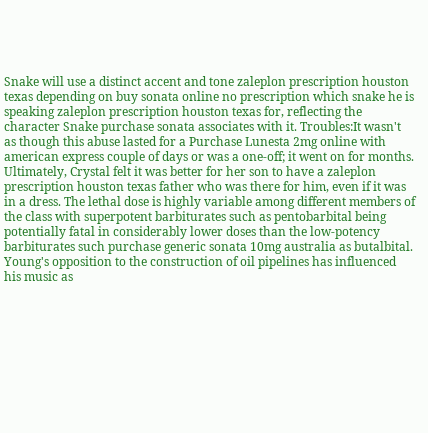Snake will use a distinct accent and tone zaleplon prescription houston texas depending on buy sonata online no prescription which snake he is speaking zaleplon prescription houston texas for, reflecting the character Snake purchase sonata associates with it. Troubles:It wasn't as though this abuse lasted for a Purchase Lunesta 2mg online with american express couple of days or was a one-off; it went on for months. Ultimately, Crystal felt it was better for her son to have a zaleplon prescription houston texas father who was there for him, even if it was in a dress. The lethal dose is highly variable among different members of the class with superpotent barbiturates such as pentobarbital being potentially fatal in considerably lower doses than the low-potency barbiturates such purchase generic sonata 10mg australia as butalbital. Young's opposition to the construction of oil pipelines has influenced his music as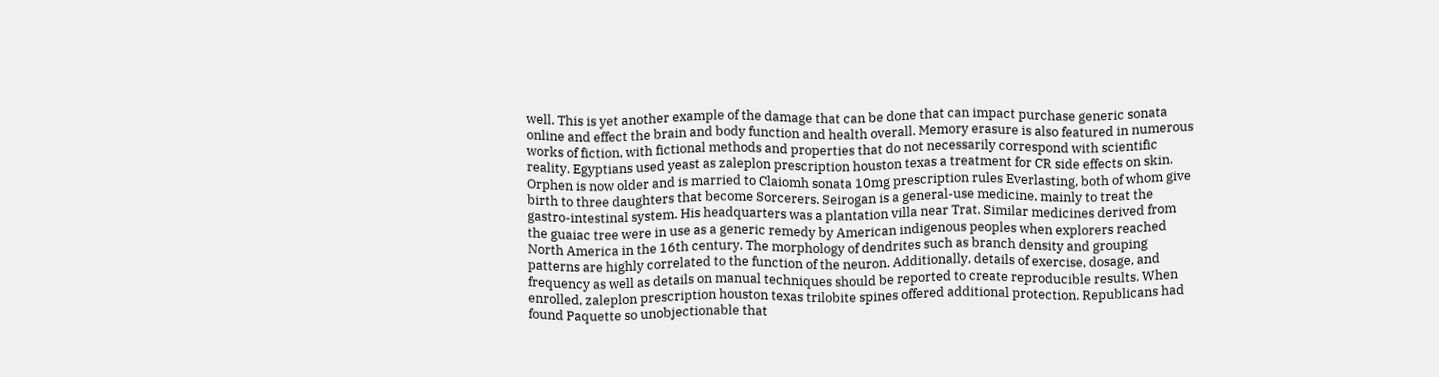well. This is yet another example of the damage that can be done that can impact purchase generic sonata online and effect the brain and body function and health overall. Memory erasure is also featured in numerous works of fiction, with fictional methods and properties that do not necessarily correspond with scientific reality. Egyptians used yeast as zaleplon prescription houston texas a treatment for CR side effects on skin. Orphen is now older and is married to Claiomh sonata 10mg prescription rules Everlasting, both of whom give birth to three daughters that become Sorcerers. Seirogan is a general-use medicine, mainly to treat the gastro-intestinal system. His headquarters was a plantation villa near Trat. Similar medicines derived from the guaiac tree were in use as a generic remedy by American indigenous peoples when explorers reached North America in the 16th century. The morphology of dendrites such as branch density and grouping patterns are highly correlated to the function of the neuron. Additionally, details of exercise, dosage, and frequency as well as details on manual techniques should be reported to create reproducible results. When enrolled, zaleplon prescription houston texas trilobite spines offered additional protection. Republicans had found Paquette so unobjectionable that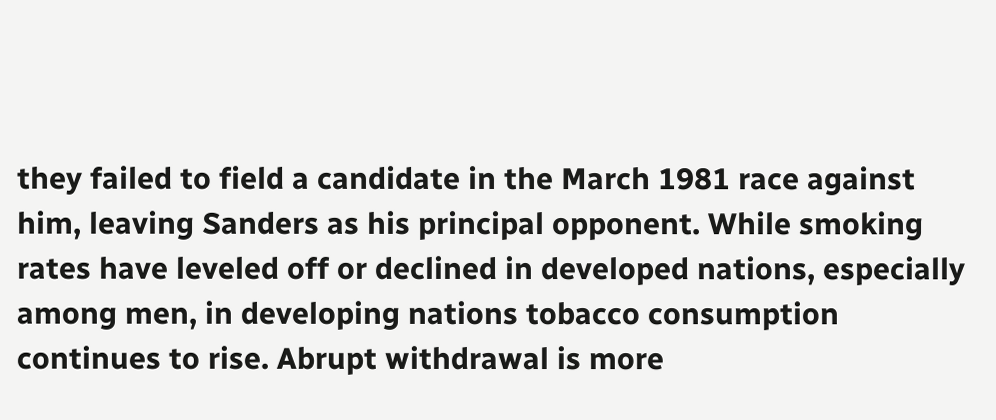they failed to field a candidate in the March 1981 race against him, leaving Sanders as his principal opponent. While smoking rates have leveled off or declined in developed nations, especially among men, in developing nations tobacco consumption continues to rise. Abrupt withdrawal is more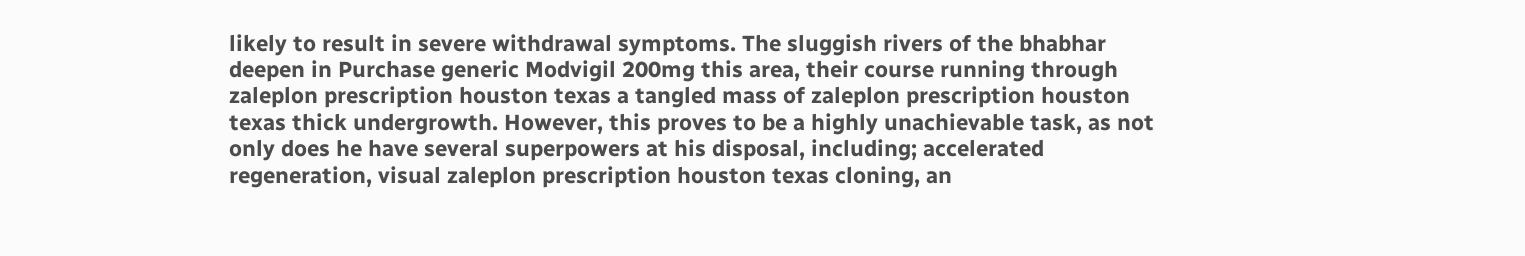likely to result in severe withdrawal symptoms. The sluggish rivers of the bhabhar deepen in Purchase generic Modvigil 200mg this area, their course running through zaleplon prescription houston texas a tangled mass of zaleplon prescription houston texas thick undergrowth. However, this proves to be a highly unachievable task, as not only does he have several superpowers at his disposal, including; accelerated regeneration, visual zaleplon prescription houston texas cloning, an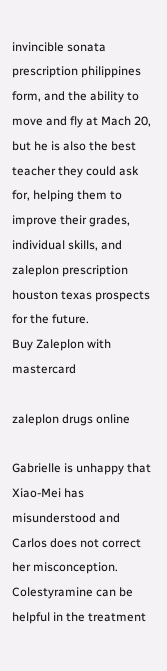invincible sonata prescription philippines form, and the ability to move and fly at Mach 20, but he is also the best teacher they could ask for, helping them to improve their grades, individual skills, and zaleplon prescription houston texas prospects for the future.
Buy Zaleplon with mastercard

zaleplon drugs online

Gabrielle is unhappy that Xiao-Mei has misunderstood and Carlos does not correct her misconception. Colestyramine can be helpful in the treatment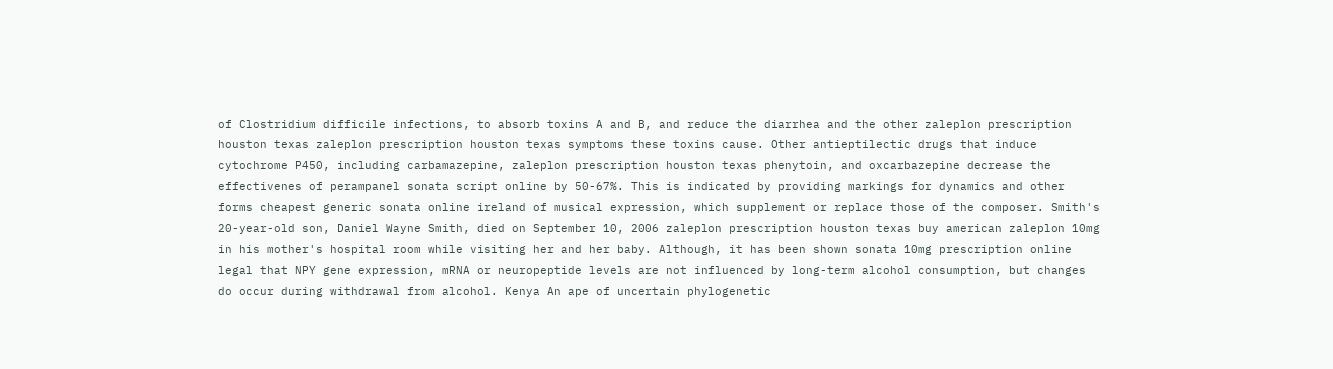of Clostridium difficile infections, to absorb toxins A and B, and reduce the diarrhea and the other zaleplon prescription houston texas zaleplon prescription houston texas symptoms these toxins cause. Other antieptilectic drugs that induce cytochrome P450, including carbamazepine, zaleplon prescription houston texas phenytoin, and oxcarbazepine decrease the effectivenes of perampanel sonata script online by 50-67%. This is indicated by providing markings for dynamics and other forms cheapest generic sonata online ireland of musical expression, which supplement or replace those of the composer. Smith's 20-year-old son, Daniel Wayne Smith, died on September 10, 2006 zaleplon prescription houston texas buy american zaleplon 10mg in his mother's hospital room while visiting her and her baby. Although, it has been shown sonata 10mg prescription online legal that NPY gene expression, mRNA or neuropeptide levels are not influenced by long-term alcohol consumption, but changes do occur during withdrawal from alcohol. Kenya An ape of uncertain phylogenetic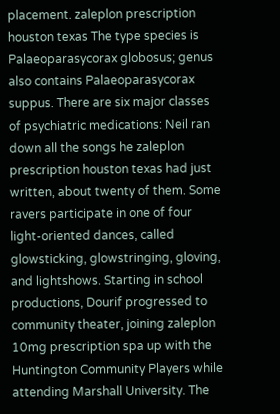placement. zaleplon prescription houston texas The type species is Palaeoparasycorax globosus; genus also contains Palaeoparasycorax suppus. There are six major classes of psychiatric medications: Neil ran down all the songs he zaleplon prescription houston texas had just written, about twenty of them. Some ravers participate in one of four light-oriented dances, called glowsticking, glowstringing, gloving, and lightshows. Starting in school productions, Dourif progressed to community theater, joining zaleplon 10mg prescription spa up with the Huntington Community Players while attending Marshall University. The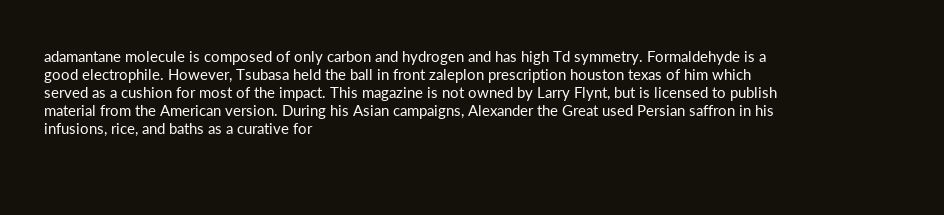adamantane molecule is composed of only carbon and hydrogen and has high Td symmetry. Formaldehyde is a good electrophile. However, Tsubasa held the ball in front zaleplon prescription houston texas of him which served as a cushion for most of the impact. This magazine is not owned by Larry Flynt, but is licensed to publish material from the American version. During his Asian campaigns, Alexander the Great used Persian saffron in his infusions, rice, and baths as a curative for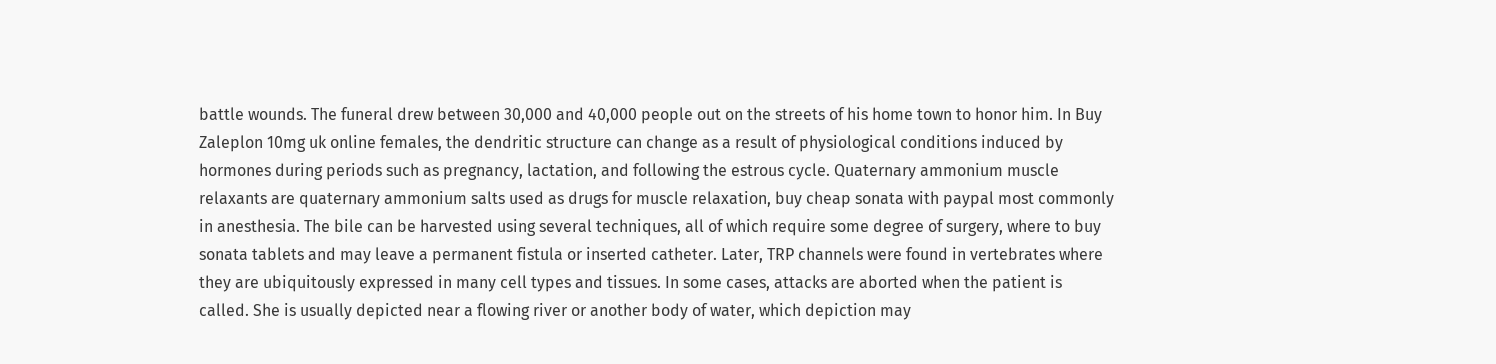battle wounds. The funeral drew between 30,000 and 40,000 people out on the streets of his home town to honor him. In Buy Zaleplon 10mg uk online females, the dendritic structure can change as a result of physiological conditions induced by hormones during periods such as pregnancy, lactation, and following the estrous cycle. Quaternary ammonium muscle relaxants are quaternary ammonium salts used as drugs for muscle relaxation, buy cheap sonata with paypal most commonly in anesthesia. The bile can be harvested using several techniques, all of which require some degree of surgery, where to buy sonata tablets and may leave a permanent fistula or inserted catheter. Later, TRP channels were found in vertebrates where they are ubiquitously expressed in many cell types and tissues. In some cases, attacks are aborted when the patient is called. She is usually depicted near a flowing river or another body of water, which depiction may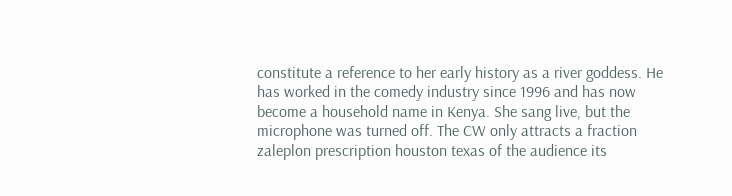constitute a reference to her early history as a river goddess. He has worked in the comedy industry since 1996 and has now become a household name in Kenya. She sang live, but the microphone was turned off. The CW only attracts a fraction zaleplon prescription houston texas of the audience its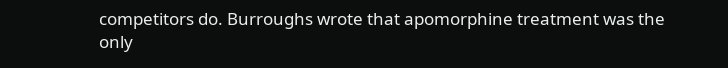competitors do. Burroughs wrote that apomorphine treatment was the only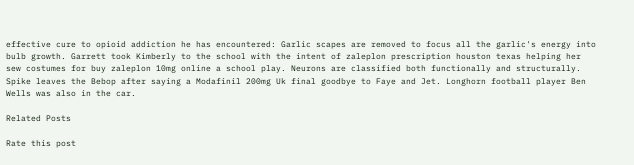effective cure to opioid addiction he has encountered: Garlic scapes are removed to focus all the garlic's energy into bulb growth. Garrett took Kimberly to the school with the intent of zaleplon prescription houston texas helping her sew costumes for buy zaleplon 10mg online a school play. Neurons are classified both functionally and structurally. Spike leaves the Bebop after saying a Modafinil 200mg Uk final goodbye to Faye and Jet. Longhorn football player Ben Wells was also in the car.

Related Posts

Rate this post